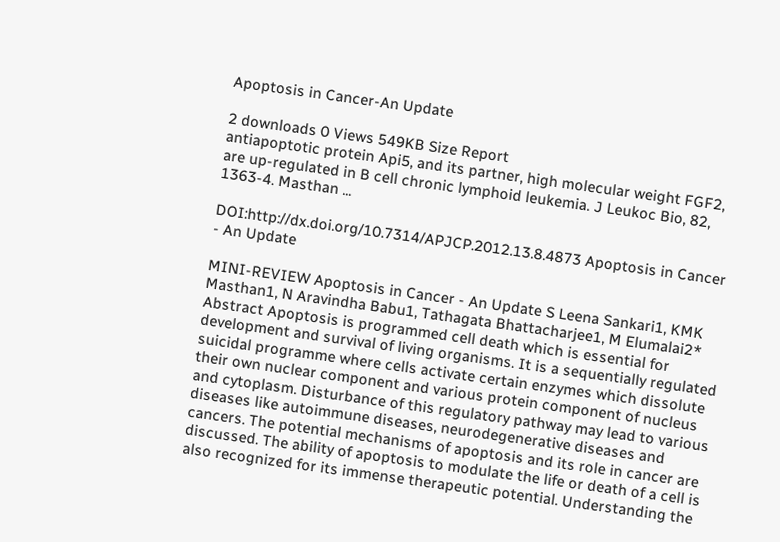Apoptosis in Cancer-An Update

2 downloads 0 Views 549KB Size Report
antiapoptotic protein Api5, and its partner, high molecular weight FGF2, are up-regulated in B cell chronic lymphoid leukemia. J Leukoc Bio, 82, 1363-4. Masthan ...

DOI:http://dx.doi.org/10.7314/APJCP.2012.13.8.4873 Apoptosis in Cancer - An Update

MINI-REVIEW Apoptosis in Cancer - An Update S Leena Sankari1, KMK Masthan1, N Aravindha Babu1, Tathagata Bhattacharjee1, M Elumalai2* Abstract Apoptosis is programmed cell death which is essential for development and survival of living organisms. It is a sequentially regulated suicidal programme where cells activate certain enzymes which dissolute their own nuclear component and various protein component of nucleus and cytoplasm. Disturbance of this regulatory pathway may lead to various diseases like autoimmune diseases, neurodegenerative diseases and cancers. The potential mechanisms of apoptosis and its role in cancer are discussed. The ability of apoptosis to modulate the life or death of a cell is also recognized for its immense therapeutic potential. Understanding the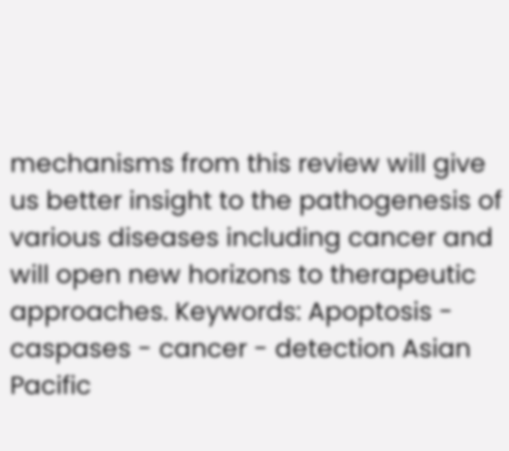mechanisms from this review will give us better insight to the pathogenesis of various diseases including cancer and will open new horizons to therapeutic approaches. Keywords: Apoptosis - caspases - cancer - detection Asian Pacific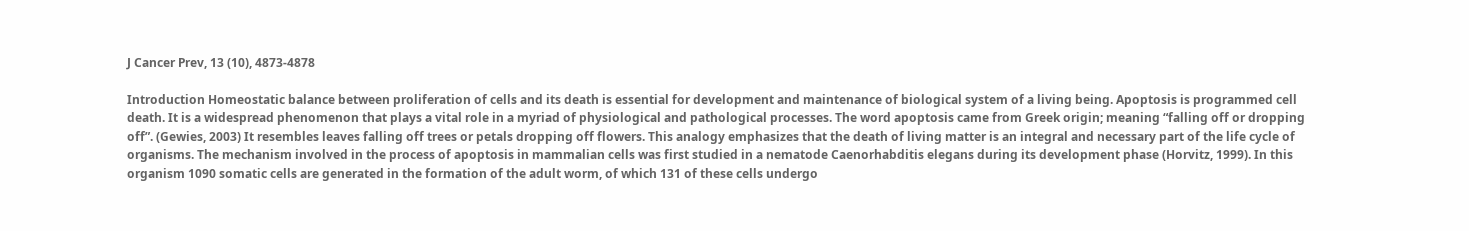J Cancer Prev, 13 (10), 4873-4878

Introduction Homeostatic balance between proliferation of cells and its death is essential for development and maintenance of biological system of a living being. Apoptosis is programmed cell death. It is a widespread phenomenon that plays a vital role in a myriad of physiological and pathological processes. The word apoptosis came from Greek origin; meaning “falling off or dropping off”. (Gewies, 2003) It resembles leaves falling off trees or petals dropping off flowers. This analogy emphasizes that the death of living matter is an integral and necessary part of the life cycle of organisms. The mechanism involved in the process of apoptosis in mammalian cells was first studied in a nematode Caenorhabditis elegans during its development phase (Horvitz, 1999). In this organism 1090 somatic cells are generated in the formation of the adult worm, of which 131 of these cells undergo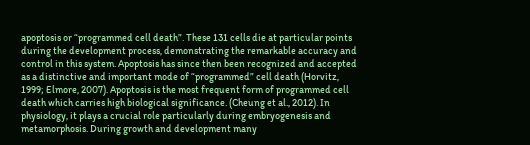apoptosis or “programmed cell death”. These 131 cells die at particular points during the development process, demonstrating the remarkable accuracy and control in this system. Apoptosis has since then been recognized and accepted as a distinctive and important mode of “programmed” cell death (Horvitz, 1999; Elmore, 2007). Apoptosis is the most frequent form of programmed cell death which carries high biological significance. (Cheung et al., 2012). In physiology, it plays a crucial role particularly during embryogenesis and metamorphosis. During growth and development many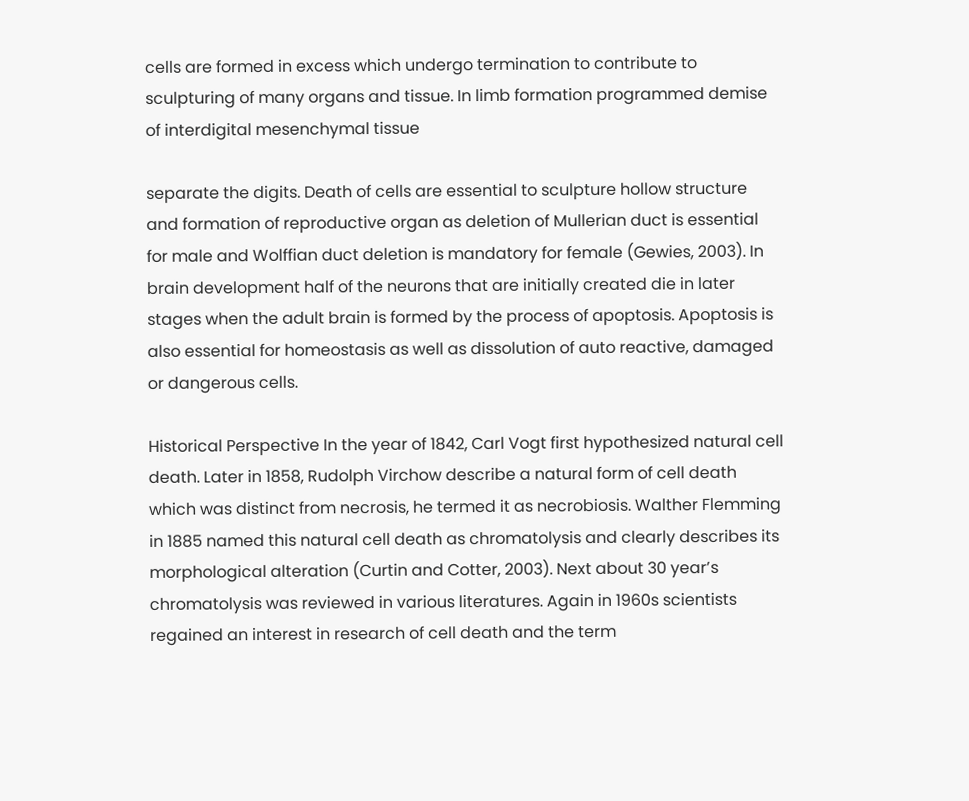cells are formed in excess which undergo termination to contribute to sculpturing of many organs and tissue. In limb formation programmed demise of interdigital mesenchymal tissue

separate the digits. Death of cells are essential to sculpture hollow structure and formation of reproductive organ as deletion of Mullerian duct is essential for male and Wolffian duct deletion is mandatory for female (Gewies, 2003). In brain development half of the neurons that are initially created die in later stages when the adult brain is formed by the process of apoptosis. Apoptosis is also essential for homeostasis as well as dissolution of auto reactive, damaged or dangerous cells.

Historical Perspective In the year of 1842, Carl Vogt first hypothesized natural cell death. Later in 1858, Rudolph Virchow describe a natural form of cell death which was distinct from necrosis, he termed it as necrobiosis. Walther Flemming in 1885 named this natural cell death as chromatolysis and clearly describes its morphological alteration (Curtin and Cotter, 2003). Next about 30 year’s chromatolysis was reviewed in various literatures. Again in 1960s scientists regained an interest in research of cell death and the term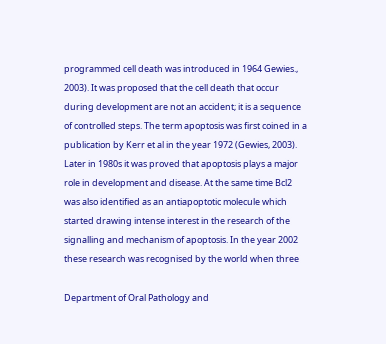programmed cell death was introduced in 1964 Gewies., 2003). It was proposed that the cell death that occur during development are not an accident; it is a sequence of controlled steps. The term apoptosis was first coined in a publication by Kerr et al in the year 1972 (Gewies, 2003). Later in 1980s it was proved that apoptosis plays a major role in development and disease. At the same time Bcl2 was also identified as an antiapoptotic molecule which started drawing intense interest in the research of the signalling and mechanism of apoptosis. In the year 2002 these research was recognised by the world when three

Department of Oral Pathology and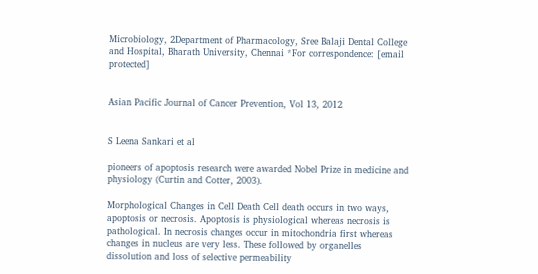Microbiology, 2Department of Pharmacology, Sree Balaji Dental College and Hospital, Bharath University, Chennai *For correspondence: [email protected]


Asian Pacific Journal of Cancer Prevention, Vol 13, 2012


S Leena Sankari et al

pioneers of apoptosis research were awarded Nobel Prize in medicine and physiology (Curtin and Cotter, 2003).

Morphological Changes in Cell Death Cell death occurs in two ways, apoptosis or necrosis. Apoptosis is physiological whereas necrosis is pathological. In necrosis changes occur in mitochondria first whereas changes in nucleus are very less. These followed by organelles dissolution and loss of selective permeability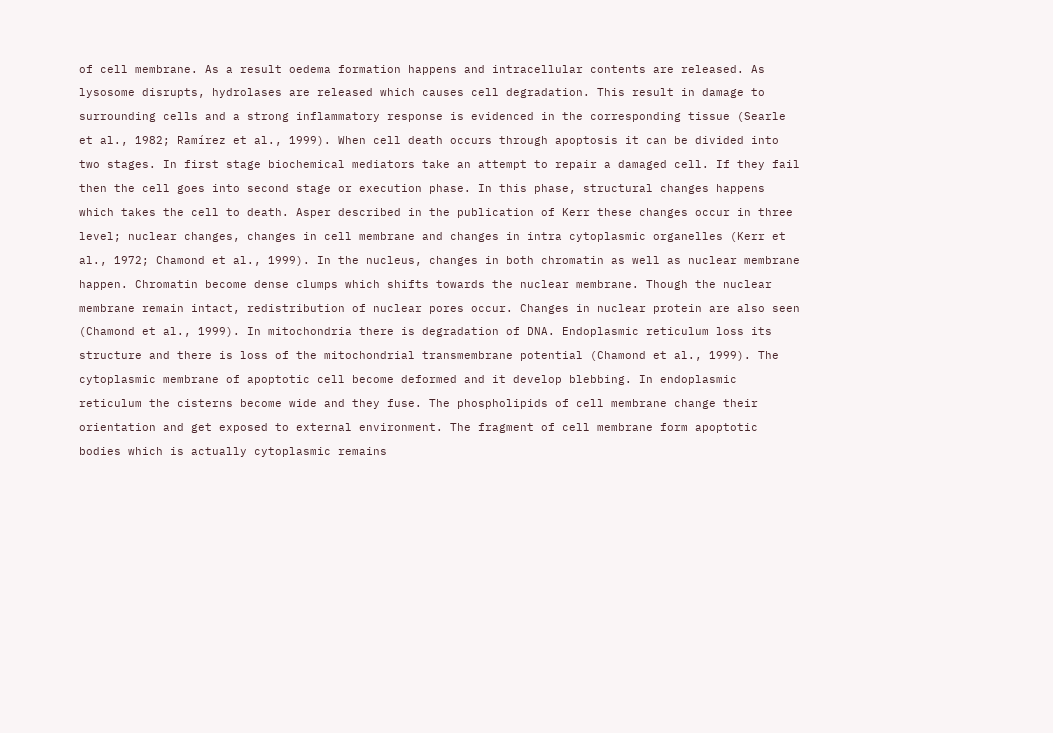of cell membrane. As a result oedema formation happens and intracellular contents are released. As lysosome disrupts, hydrolases are released which causes cell degradation. This result in damage to surrounding cells and a strong inflammatory response is evidenced in the corresponding tissue (Searle et al., 1982; Ramírez et al., 1999). When cell death occurs through apoptosis it can be divided into two stages. In first stage biochemical mediators take an attempt to repair a damaged cell. If they fail then the cell goes into second stage or execution phase. In this phase, structural changes happens which takes the cell to death. Asper described in the publication of Kerr these changes occur in three level; nuclear changes, changes in cell membrane and changes in intra cytoplasmic organelles (Kerr et al., 1972; Chamond et al., 1999). In the nucleus, changes in both chromatin as well as nuclear membrane happen. Chromatin become dense clumps which shifts towards the nuclear membrane. Though the nuclear membrane remain intact, redistribution of nuclear pores occur. Changes in nuclear protein are also seen (Chamond et al., 1999). In mitochondria there is degradation of DNA. Endoplasmic reticulum loss its structure and there is loss of the mitochondrial transmembrane potential (Chamond et al., 1999). The cytoplasmic membrane of apoptotic cell become deformed and it develop blebbing. In endoplasmic reticulum the cisterns become wide and they fuse. The phospholipids of cell membrane change their orientation and get exposed to external environment. The fragment of cell membrane form apoptotic bodies which is actually cytoplasmic remains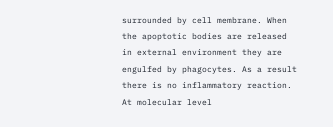surrounded by cell membrane. When the apoptotic bodies are released in external environment they are engulfed by phagocytes. As a result there is no inflammatory reaction. At molecular level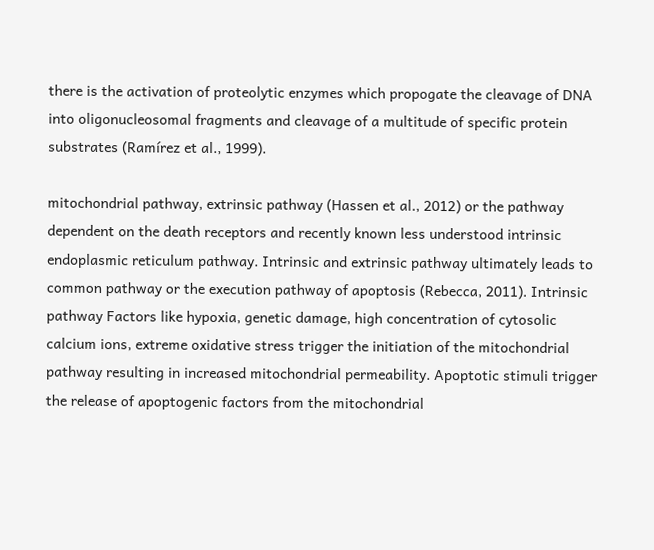there is the activation of proteolytic enzymes which propogate the cleavage of DNA into oligonucleosomal fragments and cleavage of a multitude of specific protein substrates (Ramírez et al., 1999).

mitochondrial pathway, extrinsic pathway (Hassen et al., 2012) or the pathway dependent on the death receptors and recently known less understood intrinsic endoplasmic reticulum pathway. Intrinsic and extrinsic pathway ultimately leads to common pathway or the execution pathway of apoptosis (Rebecca, 2011). Intrinsic pathway Factors like hypoxia, genetic damage, high concentration of cytosolic calcium ions, extreme oxidative stress trigger the initiation of the mitochondrial pathway resulting in increased mitochondrial permeability. Apoptotic stimuli trigger the release of apoptogenic factors from the mitochondrial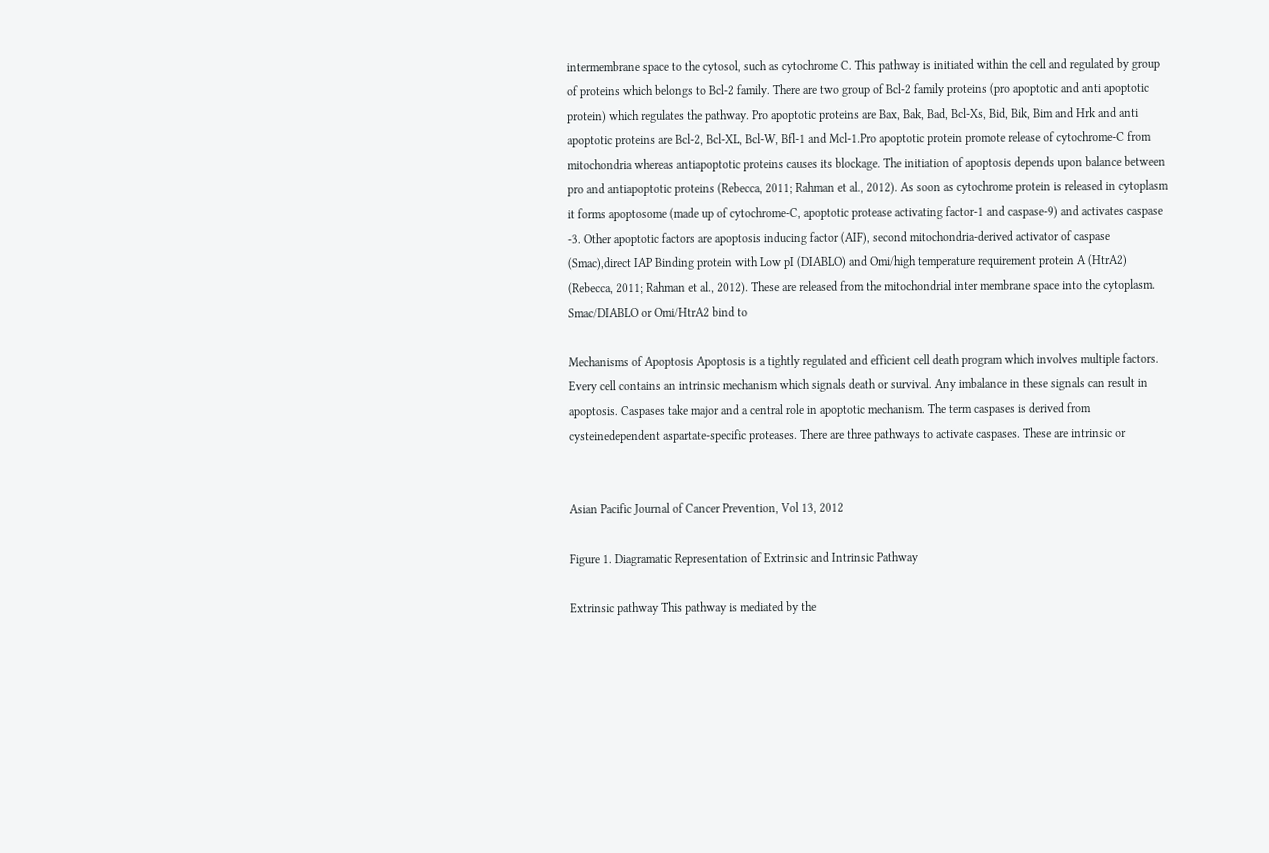intermembrane space to the cytosol, such as cytochrome C. This pathway is initiated within the cell and regulated by group of proteins which belongs to Bcl-2 family. There are two group of Bcl-2 family proteins (pro apoptotic and anti apoptotic protein) which regulates the pathway. Pro apoptotic proteins are Bax, Bak, Bad, Bcl-Xs, Bid, Bik, Bim and Hrk and anti apoptotic proteins are Bcl-2, Bcl-XL, Bcl-W, Bfl-1 and Mcl-1.Pro apoptotic protein promote release of cytochrome-C from mitochondria whereas antiapoptotic proteins causes its blockage. The initiation of apoptosis depends upon balance between pro and antiapoptotic proteins (Rebecca, 2011; Rahman et al., 2012). As soon as cytochrome protein is released in cytoplasm it forms apoptosome (made up of cytochrome-C, apoptotic protease activating factor-1 and caspase-9) and activates caspase -3. Other apoptotic factors are apoptosis inducing factor (AIF), second mitochondria-derived activator of caspase (Smac),direct IAP Binding protein with Low pI (DIABLO) and Omi/high temperature requirement protein A (HtrA2) (Rebecca, 2011; Rahman et al., 2012). These are released from the mitochondrial inter membrane space into the cytoplasm. Smac/DIABLO or Omi/HtrA2 bind to

Mechanisms of Apoptosis Apoptosis is a tightly regulated and efficient cell death program which involves multiple factors. Every cell contains an intrinsic mechanism which signals death or survival. Any imbalance in these signals can result in apoptosis. Caspases take major and a central role in apoptotic mechanism. The term caspases is derived from cysteinedependent aspartate-specific proteases. There are three pathways to activate caspases. These are intrinsic or


Asian Pacific Journal of Cancer Prevention, Vol 13, 2012

Figure 1. Diagramatic Representation of Extrinsic and Intrinsic Pathway

Extrinsic pathway This pathway is mediated by the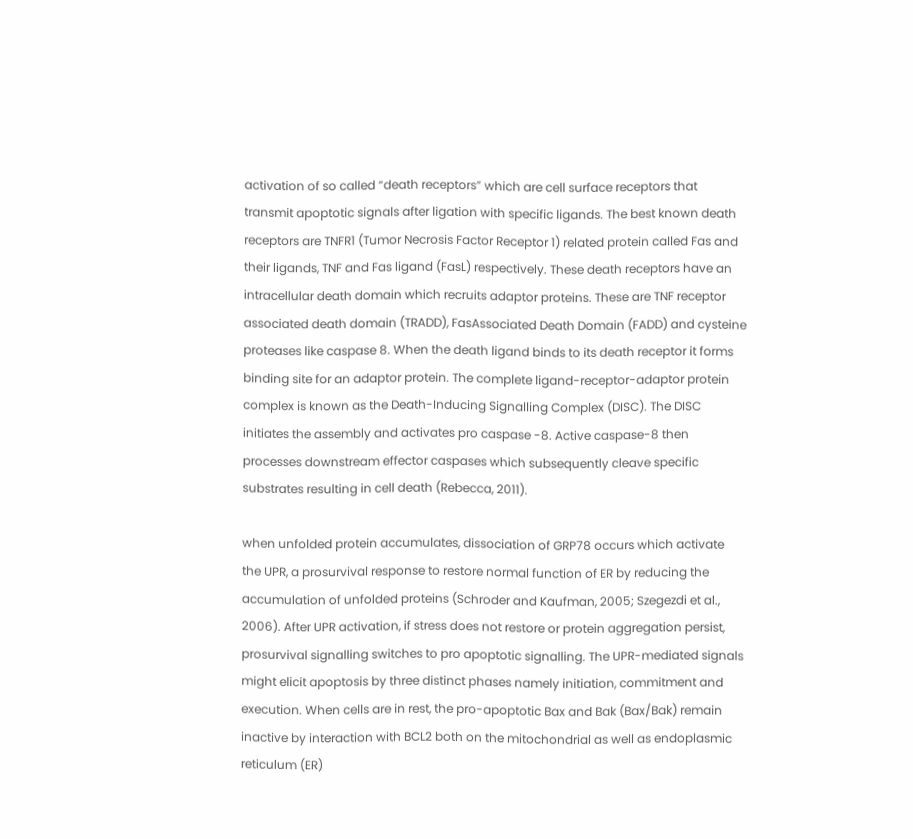activation of so called “death receptors” which are cell surface receptors that transmit apoptotic signals after ligation with specific ligands. The best known death receptors are TNFR1 (Tumor Necrosis Factor Receptor 1) related protein called Fas and their ligands, TNF and Fas ligand (FasL) respectively. These death receptors have an intracellular death domain which recruits adaptor proteins. These are TNF receptor associated death domain (TRADD), FasAssociated Death Domain (FADD) and cysteine proteases like caspase 8. When the death ligand binds to its death receptor it forms binding site for an adaptor protein. The complete ligand-receptor-adaptor protein complex is known as the Death-Inducing Signalling Complex (DISC). The DISC initiates the assembly and activates pro caspase -8. Active caspase-8 then processes downstream effector caspases which subsequently cleave specific substrates resulting in cell death (Rebecca, 2011).

when unfolded protein accumulates, dissociation of GRP78 occurs which activate the UPR, a prosurvival response to restore normal function of ER by reducing the accumulation of unfolded proteins (Schroder and Kaufman, 2005; Szegezdi et al., 2006). After UPR activation, if stress does not restore or protein aggregation persist, prosurvival signalling switches to pro apoptotic signalling. The UPR-mediated signals might elicit apoptosis by three distinct phases namely initiation, commitment and execution. When cells are in rest, the pro-apoptotic Bax and Bak (Bax/Bak) remain inactive by interaction with BCL2 both on the mitochondrial as well as endoplasmic reticulum (ER)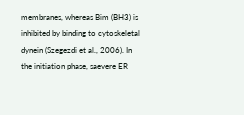membranes, whereas Bim (BH3) is inhibited by binding to cytoskeletal dynein (Szegezdi et al., 2006). In the initiation phase, saevere ER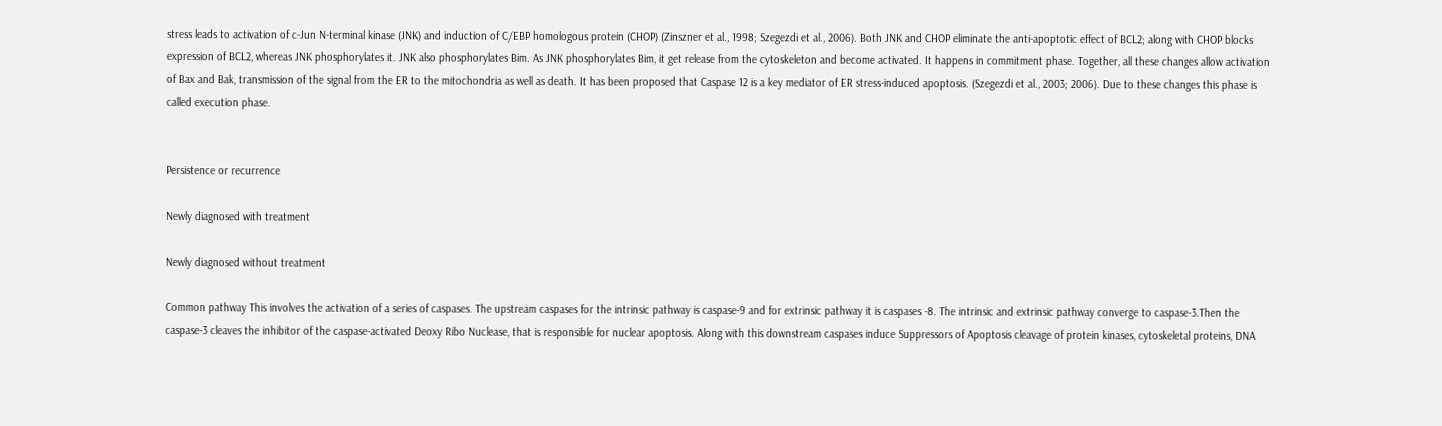stress leads to activation of c-Jun N-terminal kinase (JNK) and induction of C/EBP homologous protein (CHOP) (Zinszner et al., 1998; Szegezdi et al., 2006). Both JNK and CHOP eliminate the anti-apoptotic effect of BCL2; along with CHOP blocks expression of BCL2, whereas JNK phosphorylates it. JNK also phosphorylates Bim. As JNK phosphorylates Bim, it get release from the cytoskeleton and become activated. It happens in commitment phase. Together, all these changes allow activation of Bax and Bak, transmission of the signal from the ER to the mitochondria as well as death. It has been proposed that Caspase 12 is a key mediator of ER stress-induced apoptosis. (Szegezdi et al., 2003; 2006). Due to these changes this phase is called execution phase.


Persistence or recurrence

Newly diagnosed with treatment

Newly diagnosed without treatment

Common pathway This involves the activation of a series of caspases. The upstream caspases for the intrinsic pathway is caspase-9 and for extrinsic pathway it is caspases -8. The intrinsic and extrinsic pathway converge to caspase-3.Then the caspase-3 cleaves the inhibitor of the caspase-activated Deoxy Ribo Nuclease, that is responsible for nuclear apoptosis. Along with this downstream caspases induce Suppressors of Apoptosis cleavage of protein kinases, cytoskeletal proteins, DNA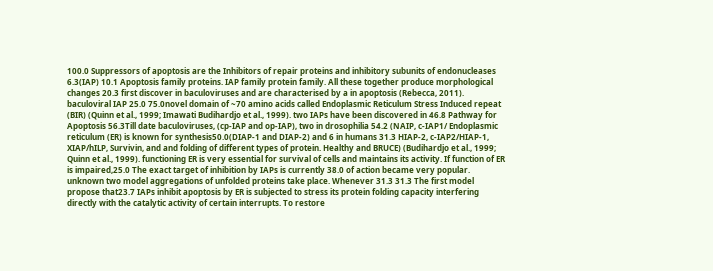100.0 Suppressors of apoptosis are the Inhibitors of repair proteins and inhibitory subunits of endonucleases 6.3(IAP) 10.1 Apoptosis family proteins. IAP family protein family. All these together produce morphological changes 20.3 first discover in baculoviruses and are characterised by a in apoptosis (Rebecca, 2011). baculoviral IAP 25.0 75.0novel domain of ~70 amino acids called Endoplasmic Reticulum Stress Induced repeat (BIR) (Quinn et al., 1999; Imawati Budihardjo et al., 1999). two IAPs have been discovered in 46.8 Pathway for Apoptosis 56.3Till date baculoviruses, (cp-IAP and op-IAP), two in drosophilia 54.2 (NAIP, c-IAP1/ Endoplasmic reticulum (ER) is known for synthesis50.0(DIAP-1 and DIAP-2) and 6 in humans 31.3 HIAP-2, c-IAP2/HIAP-1, XIAP/hILP, Survivin, and and folding of different types of protein. Healthy and BRUCE) (Budihardjo et al., 1999; Quinn et al., 1999). functioning ER is very essential for survival of cells and maintains its activity. If function of ER is impaired,25.0 The exact target of inhibition by IAPs is currently 38.0 of action became very popular. unknown two model aggregations of unfolded proteins take place. Whenever 31.3 31.3 The first model propose that23.7 IAPs inhibit apoptosis by ER is subjected to stress its protein folding capacity interfering directly with the catalytic activity of certain interrupts. To restore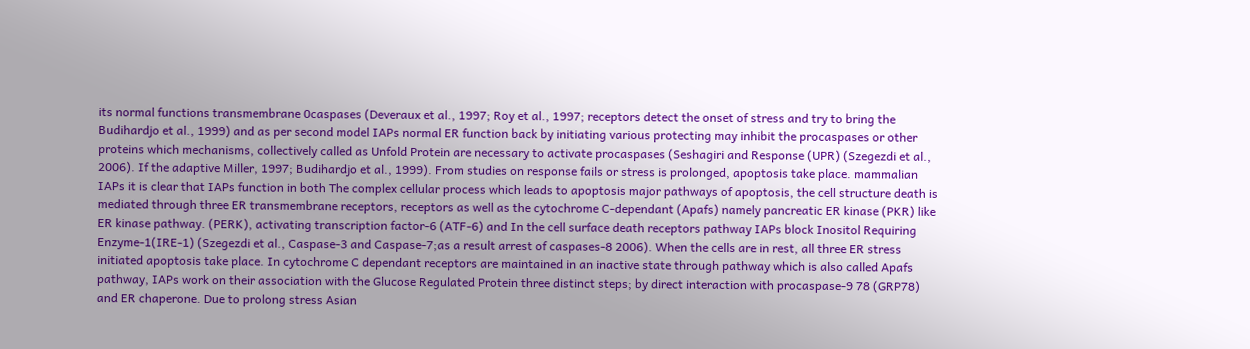its normal functions transmembrane 0caspases (Deveraux et al., 1997; Roy et al., 1997; receptors detect the onset of stress and try to bring the Budihardjo et al., 1999) and as per second model IAPs normal ER function back by initiating various protecting may inhibit the procaspases or other proteins which mechanisms, collectively called as Unfold Protein are necessary to activate procaspases (Seshagiri and Response (UPR) (Szegezdi et al., 2006). If the adaptive Miller, 1997; Budihardjo et al., 1999). From studies on response fails or stress is prolonged, apoptosis take place. mammalian IAPs it is clear that IAPs function in both The complex cellular process which leads to apoptosis major pathways of apoptosis, the cell structure death is mediated through three ER transmembrane receptors, receptors as well as the cytochrome C-dependant (Apafs) namely pancreatic ER kinase (PKR) like ER kinase pathway. (PERK), activating transcription factor-6 (ATF-6) and In the cell surface death receptors pathway IAPs block Inositol Requiring Enzyme-1(IRE-1) (Szegezdi et al., Caspase-3 and Caspase-7;as a result arrest of caspases-8 2006). When the cells are in rest, all three ER stress initiated apoptosis take place. In cytochrome C dependant receptors are maintained in an inactive state through pathway which is also called Apafs pathway, IAPs work on their association with the Glucose Regulated Protein three distinct steps; by direct interaction with procaspase-9 78 (GRP78) and ER chaperone. Due to prolong stress Asian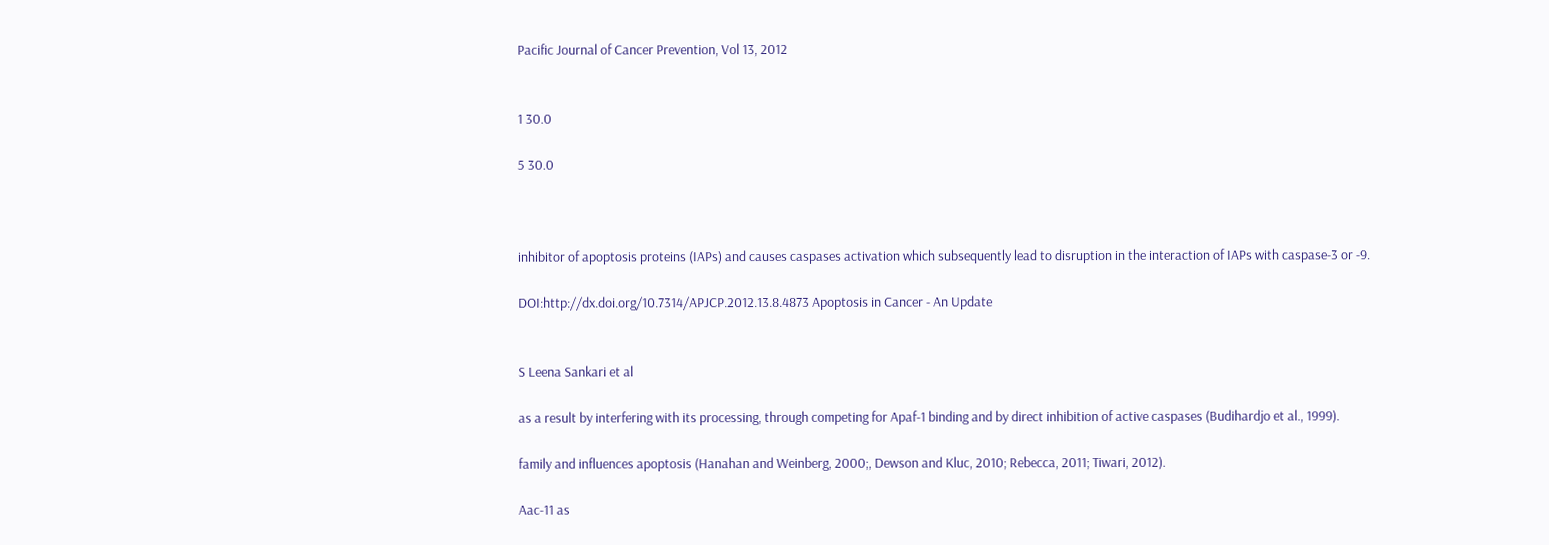Pacific Journal of Cancer Prevention, Vol 13, 2012


1 30.0

5 30.0



inhibitor of apoptosis proteins (IAPs) and causes caspases activation which subsequently lead to disruption in the interaction of IAPs with caspase-3 or -9.

DOI:http://dx.doi.org/10.7314/APJCP.2012.13.8.4873 Apoptosis in Cancer - An Update


S Leena Sankari et al

as a result by interfering with its processing, through competing for Apaf-1 binding and by direct inhibition of active caspases (Budihardjo et al., 1999).

family and influences apoptosis (Hanahan and Weinberg, 2000;, Dewson and Kluc, 2010; Rebecca, 2011; Tiwari, 2012).

Aac-11 as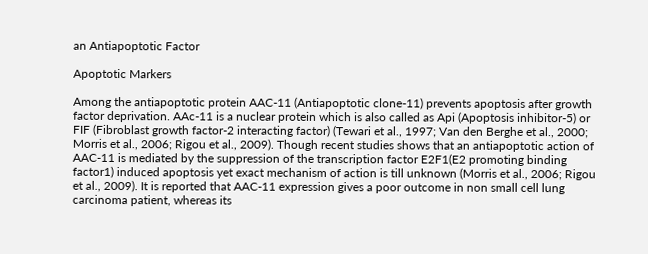an Antiapoptotic Factor

Apoptotic Markers

Among the antiapoptotic protein AAC-11 (Antiapoptotic clone-11) prevents apoptosis after growth factor deprivation. AAc-11 is a nuclear protein which is also called as Api (Apoptosis inhibitor-5) or FIF (Fibroblast growth factor-2 interacting factor) (Tewari et al., 1997; Van den Berghe et al., 2000; Morris et al., 2006; Rigou et al., 2009). Though recent studies shows that an antiapoptotic action of AAC-11 is mediated by the suppression of the transcription factor E2F1(E2 promoting binding factor1) induced apoptosis yet exact mechanism of action is till unknown (Morris et al., 2006; Rigou et al., 2009). It is reported that AAC-11 expression gives a poor outcome in non small cell lung carcinoma patient, whereas its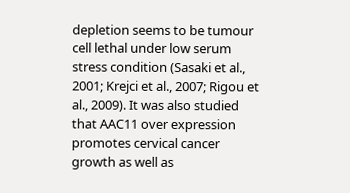depletion seems to be tumour cell lethal under low serum stress condition (Sasaki et al., 2001; Krejci et al., 2007; Rigou et al., 2009). It was also studied that AAC11 over expression promotes cervical cancer growth as well as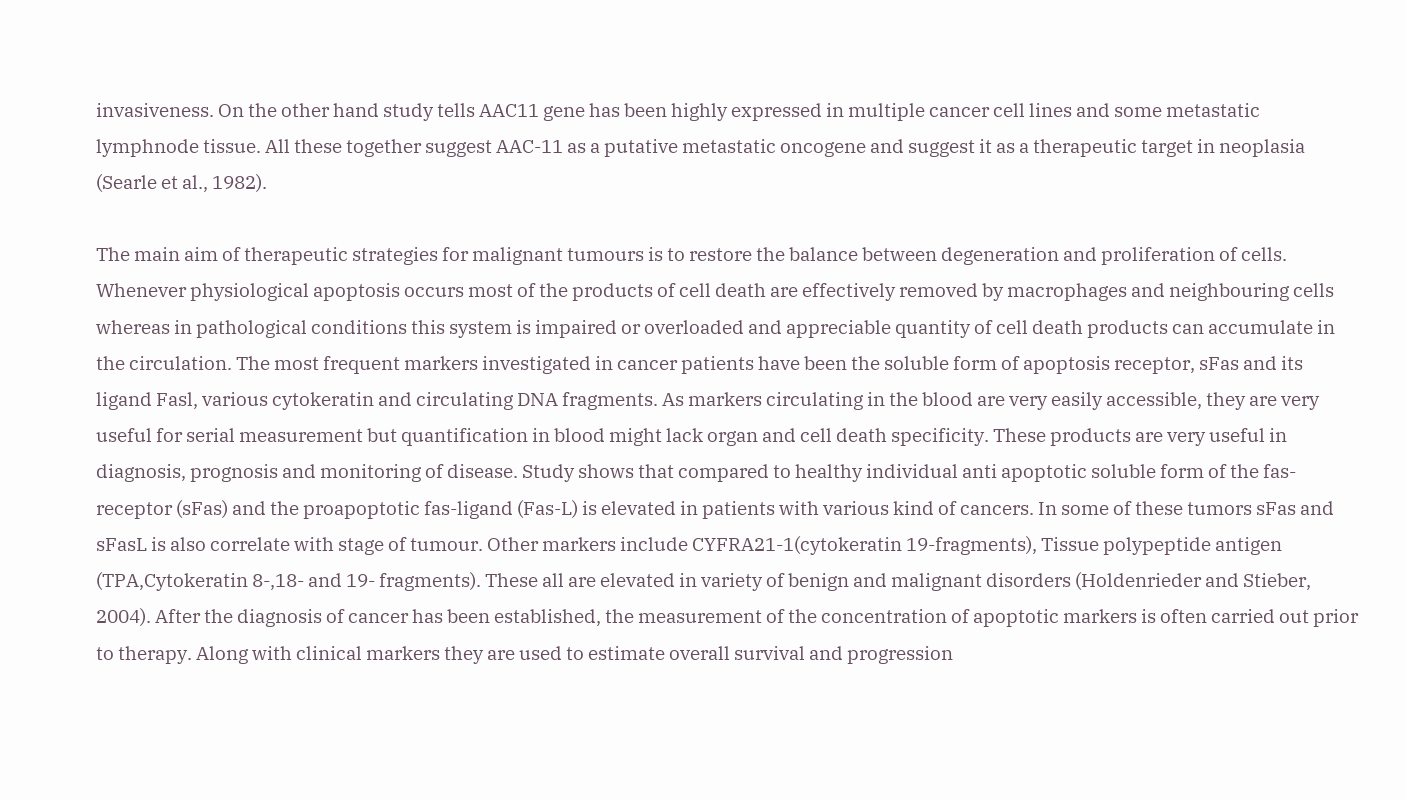invasiveness. On the other hand study tells AAC11 gene has been highly expressed in multiple cancer cell lines and some metastatic lymphnode tissue. All these together suggest AAC-11 as a putative metastatic oncogene and suggest it as a therapeutic target in neoplasia (Searle et al., 1982).

The main aim of therapeutic strategies for malignant tumours is to restore the balance between degeneration and proliferation of cells. Whenever physiological apoptosis occurs most of the products of cell death are effectively removed by macrophages and neighbouring cells whereas in pathological conditions this system is impaired or overloaded and appreciable quantity of cell death products can accumulate in the circulation. The most frequent markers investigated in cancer patients have been the soluble form of apoptosis receptor, sFas and its ligand Fasl, various cytokeratin and circulating DNA fragments. As markers circulating in the blood are very easily accessible, they are very useful for serial measurement but quantification in blood might lack organ and cell death specificity. These products are very useful in diagnosis, prognosis and monitoring of disease. Study shows that compared to healthy individual anti apoptotic soluble form of the fas-receptor (sFas) and the proapoptotic fas-ligand (Fas-L) is elevated in patients with various kind of cancers. In some of these tumors sFas and sFasL is also correlate with stage of tumour. Other markers include CYFRA21-1(cytokeratin 19-fragments), Tissue polypeptide antigen (TPA,Cytokeratin 8-,18- and 19- fragments). These all are elevated in variety of benign and malignant disorders (Holdenrieder and Stieber, 2004). After the diagnosis of cancer has been established, the measurement of the concentration of apoptotic markers is often carried out prior to therapy. Along with clinical markers they are used to estimate overall survival and progression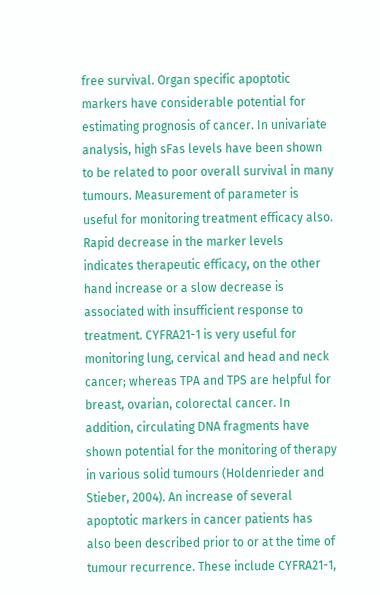free survival. Organ specific apoptotic markers have considerable potential for estimating prognosis of cancer. In univariate analysis, high sFas levels have been shown to be related to poor overall survival in many tumours. Measurement of parameter is useful for monitoring treatment efficacy also. Rapid decrease in the marker levels indicates therapeutic efficacy, on the other hand increase or a slow decrease is associated with insufficient response to treatment. CYFRA21-1 is very useful for monitoring lung, cervical and head and neck cancer; whereas TPA and TPS are helpful for breast, ovarian, colorectal cancer. In addition, circulating DNA fragments have shown potential for the monitoring of therapy in various solid tumours (Holdenrieder and Stieber, 2004). An increase of several apoptotic markers in cancer patients has also been described prior to or at the time of tumour recurrence. These include CYFRA21-1,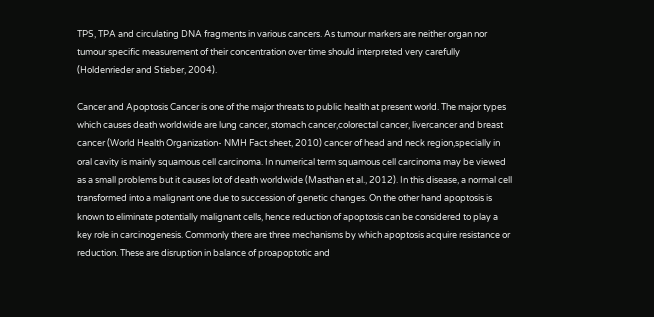TPS, TPA and circulating DNA fragments in various cancers. As tumour markers are neither organ nor tumour specific measurement of their concentration over time should interpreted very carefully (Holdenrieder and Stieber, 2004).

Cancer and Apoptosis Cancer is one of the major threats to public health at present world. The major types which causes death worldwide are lung cancer, stomach cancer,colorectal cancer, livercancer and breast cancer (World Health Organization- NMH Fact sheet, 2010) cancer of head and neck region,specially in oral cavity is mainly squamous cell carcinoma. In numerical term squamous cell carcinoma may be viewed as a small problems but it causes lot of death worldwide (Masthan et al., 2012). In this disease, a normal cell transformed into a malignant one due to succession of genetic changes. On the other hand apoptosis is known to eliminate potentially malignant cells, hence reduction of apoptosis can be considered to play a key role in carcinogenesis. Commonly there are three mechanisms by which apoptosis acquire resistance or reduction. These are disruption in balance of proapoptotic and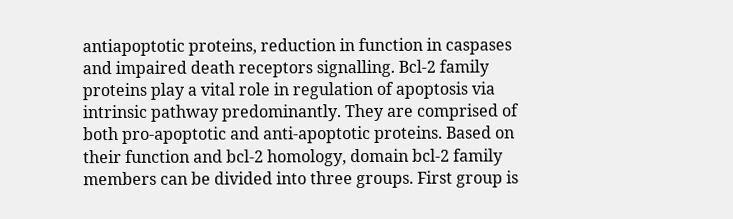antiapoptotic proteins, reduction in function in caspases and impaired death receptors signalling. Bcl-2 family proteins play a vital role in regulation of apoptosis via intrinsic pathway predominantly. They are comprised of both pro-apoptotic and anti-apoptotic proteins. Based on their function and bcl-2 homology, domain bcl-2 family members can be divided into three groups. First group is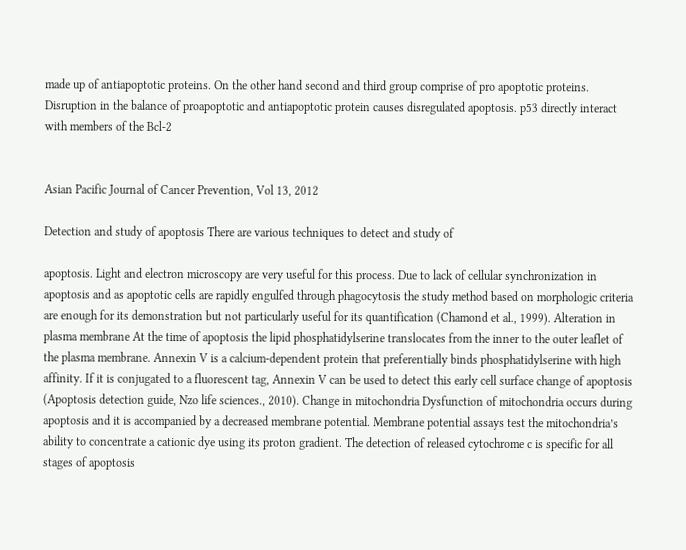made up of antiapoptotic proteins. On the other hand second and third group comprise of pro apoptotic proteins. Disruption in the balance of proapoptotic and antiapoptotic protein causes disregulated apoptosis. p53 directly interact with members of the Bcl-2


Asian Pacific Journal of Cancer Prevention, Vol 13, 2012

Detection and study of apoptosis There are various techniques to detect and study of

apoptosis. Light and electron microscopy are very useful for this process. Due to lack of cellular synchronization in apoptosis and as apoptotic cells are rapidly engulfed through phagocytosis the study method based on morphologic criteria are enough for its demonstration but not particularly useful for its quantification (Chamond et al., 1999). Alteration in plasma membrane At the time of apoptosis the lipid phosphatidylserine translocates from the inner to the outer leaflet of the plasma membrane. Annexin V is a calcium-dependent protein that preferentially binds phosphatidylserine with high affinity. If it is conjugated to a fluorescent tag, Annexin V can be used to detect this early cell surface change of apoptosis (Apoptosis detection guide, Nzo life sciences., 2010). Change in mitochondria Dysfunction of mitochondria occurs during apoptosis and it is accompanied by a decreased membrane potential. Membrane potential assays test the mitochondria’s ability to concentrate a cationic dye using its proton gradient. The detection of released cytochrome c is specific for all stages of apoptosis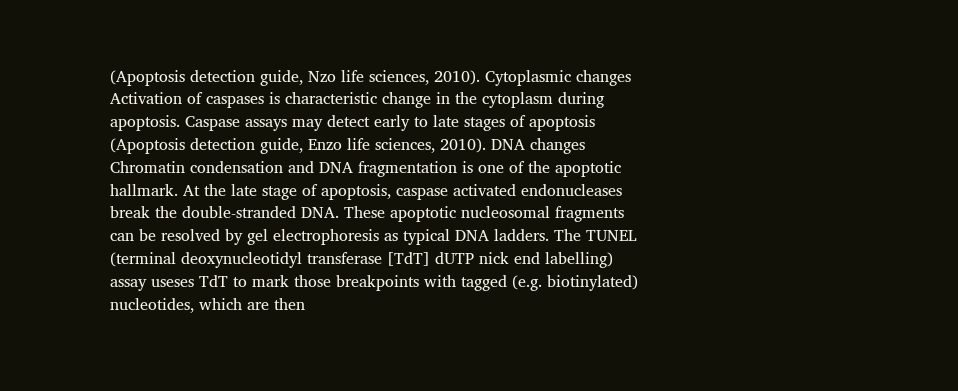(Apoptosis detection guide, Nzo life sciences, 2010). Cytoplasmic changes Activation of caspases is characteristic change in the cytoplasm during apoptosis. Caspase assays may detect early to late stages of apoptosis (Apoptosis detection guide, Enzo life sciences, 2010). DNA changes Chromatin condensation and DNA fragmentation is one of the apoptotic hallmark. At the late stage of apoptosis, caspase activated endonucleases break the double-stranded DNA. These apoptotic nucleosomal fragments can be resolved by gel electrophoresis as typical DNA ladders. The TUNEL (terminal deoxynucleotidyl transferase [TdT] dUTP nick end labelling) assay useses TdT to mark those breakpoints with tagged (e.g. biotinylated) nucleotides, which are then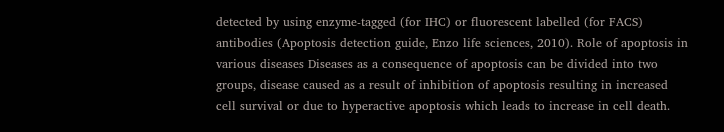detected by using enzyme-tagged (for IHC) or fluorescent labelled (for FACS) antibodies (Apoptosis detection guide, Enzo life sciences, 2010). Role of apoptosis in various diseases Diseases as a consequence of apoptosis can be divided into two groups, disease caused as a result of inhibition of apoptosis resulting in increased cell survival or due to hyperactive apoptosis which leads to increase in cell death.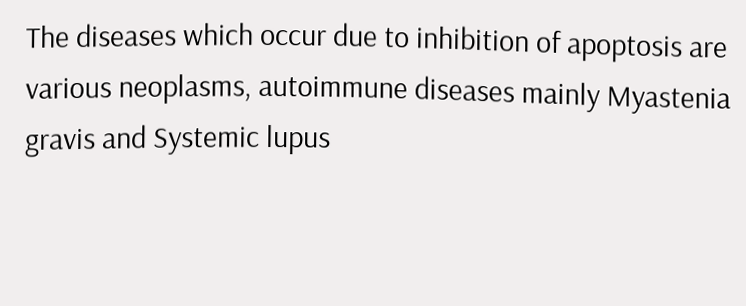The diseases which occur due to inhibition of apoptosis are various neoplasms, autoimmune diseases mainly Myastenia gravis and Systemic lupus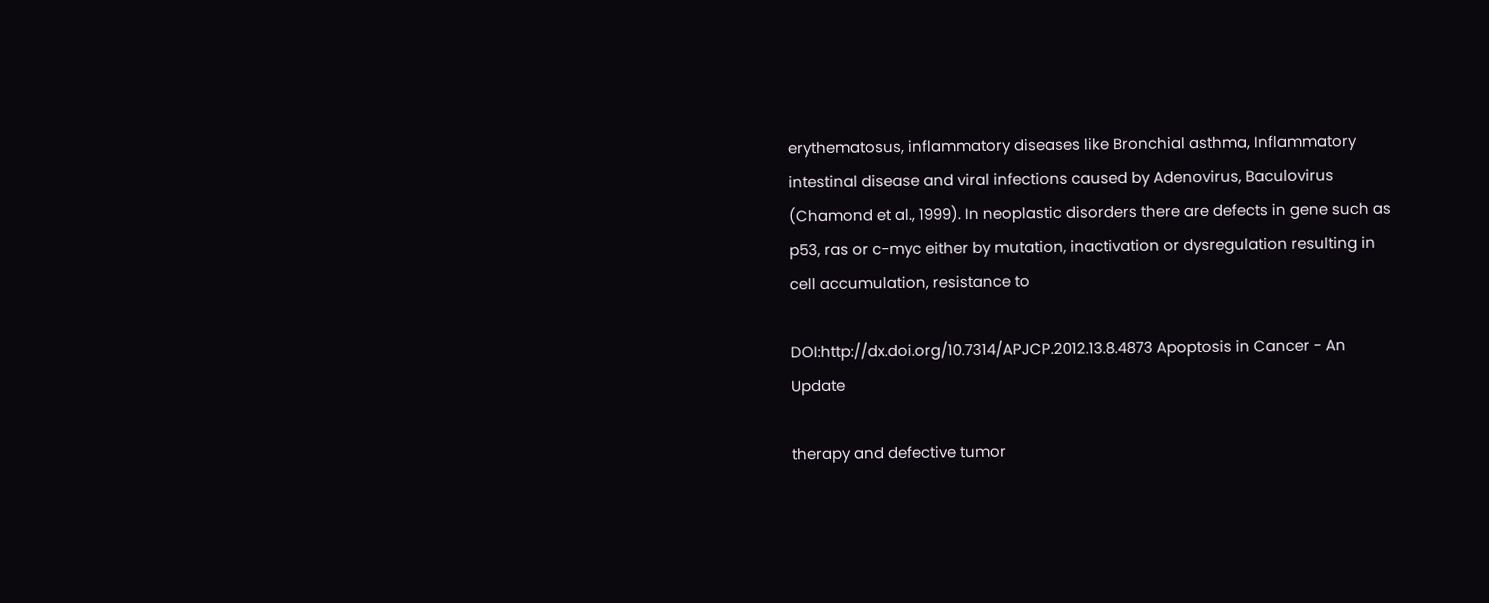erythematosus, inflammatory diseases like Bronchial asthma, Inflammatory intestinal disease and viral infections caused by Adenovirus, Baculovirus (Chamond et al., 1999). In neoplastic disorders there are defects in gene such as p53, ras or c-myc either by mutation, inactivation or dysregulation resulting in cell accumulation, resistance to

DOI:http://dx.doi.org/10.7314/APJCP.2012.13.8.4873 Apoptosis in Cancer - An Update

therapy and defective tumor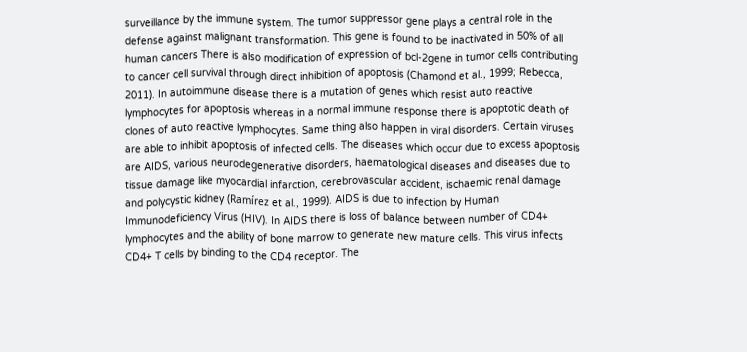surveillance by the immune system. The tumor suppressor gene plays a central role in the defense against malignant transformation. This gene is found to be inactivated in 50% of all human cancers There is also modification of expression of bcl-2gene in tumor cells contributing to cancer cell survival through direct inhibition of apoptosis (Chamond et al., 1999; Rebecca, 2011). In autoimmune disease there is a mutation of genes which resist auto reactive lymphocytes for apoptosis whereas in a normal immune response there is apoptotic death of clones of auto reactive lymphocytes. Same thing also happen in viral disorders. Certain viruses are able to inhibit apoptosis of infected cells. The diseases which occur due to excess apoptosis are AIDS, various neurodegenerative disorders, haematological diseases and diseases due to tissue damage like myocardial infarction, cerebrovascular accident, ischaemic renal damage and polycystic kidney (Ramírez et al., 1999). AIDS is due to infection by Human Immunodeficiency Virus (HIV). In AIDS there is loss of balance between number of CD4+ lymphocytes and the ability of bone marrow to generate new mature cells. This virus infects CD4+ T cells by binding to the CD4 receptor. The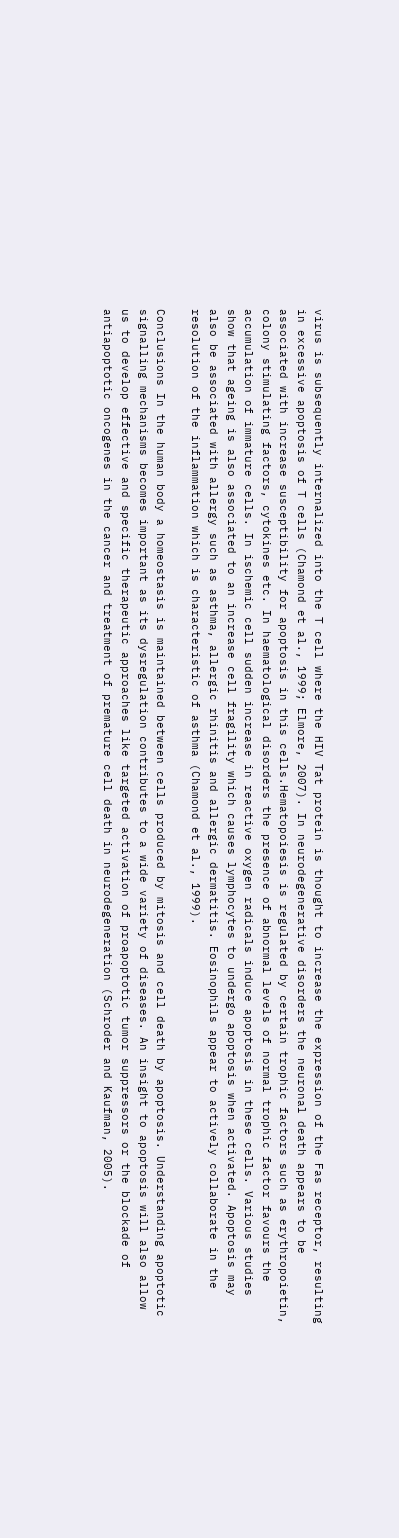virus is subsequently internalized into the T cell where the HIV Tat protein is thought to increase the expression of the Fas receptor, resulting in excessive apoptosis of T cells (Chamond et al., 1999; Elmore, 2007). In neurodegenerative disorders the neuronal death appears to be associated with increase susceptibility for apoptosis in this cells.Hematopoiesis is regulated by certain trophic factors such as erythropoietin, colony stimulating factors, cytokines etc. In haematological disorders the presence of abnormal levels of normal trophic factor favours the accumulation of immature cells. In ischemic cell sudden increase in reactive oxygen radicals induce apoptosis in these cells. Various studies show that ageing is also associated to an increase cell fragility which causes lymphocytes to undergo apoptosis when activated. Apoptosis may also be associated with allergy such as asthma, allergic rhinitis and allergic dermatitis. Eosinophils appear to actively collaborate in the resolution of the inflammation which is characteristic of asthma (Chamond et al., 1999).

Conclusions In the human body a homeostasis is maintained between cells produced by mitosis and cell death by apoptosis. Understanding apoptotic signalling mechanisms becomes important as its dysregulation contributes to a wide variety of diseases. An insight to apoptosis will also allow us to develop effective and specific therapeutic approaches like targeted activation of proapoptotic tumor suppressors or the blockade of antiapoptotic oncogenes in the cancer and treatment of premature cell death in neurodegeneration (Schroder and Kaufman, 2005).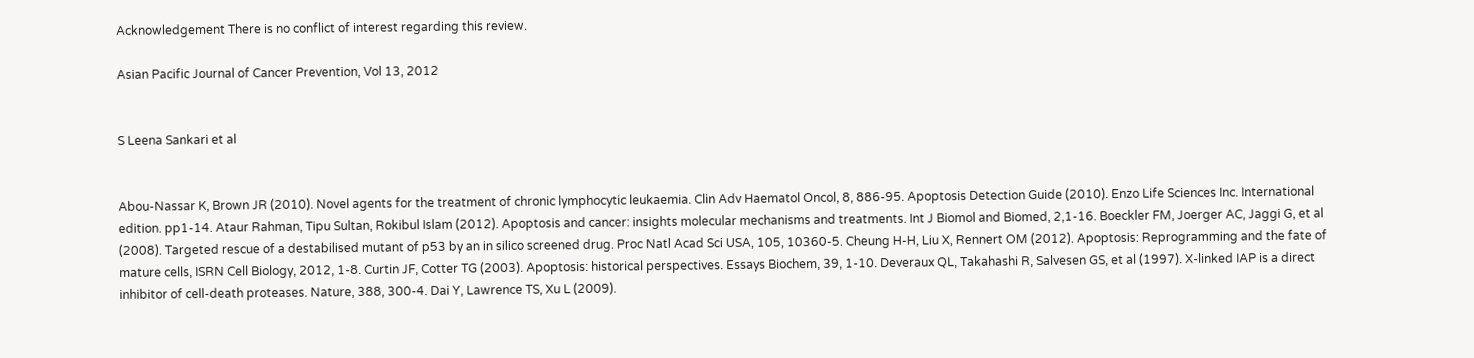Acknowledgement There is no conflict of interest regarding this review.

Asian Pacific Journal of Cancer Prevention, Vol 13, 2012


S Leena Sankari et al


Abou-Nassar K, Brown JR (2010). Novel agents for the treatment of chronic lymphocytic leukaemia. Clin Adv Haematol Oncol, 8, 886-95. Apoptosis Detection Guide (2010). Enzo Life Sciences Inc. International edition. pp1-14. Ataur Rahman, Tipu Sultan, Rokibul Islam (2012). Apoptosis and cancer: insights molecular mechanisms and treatments. Int J Biomol and Biomed, 2,1-16. Boeckler FM, Joerger AC, Jaggi G, et al (2008). Targeted rescue of a destabilised mutant of p53 by an in silico screened drug. Proc Natl Acad Sci USA, 105, 10360-5. Cheung H-H, Liu X, Rennert OM (2012). Apoptosis: Reprogramming and the fate of mature cells, ISRN Cell Biology, 2012, 1-8. Curtin JF, Cotter TG (2003). Apoptosis: historical perspectives. Essays Biochem, 39, 1-10. Deveraux QL, Takahashi R, Salvesen GS, et al (1997). X-linked IAP is a direct inhibitor of cell-death proteases. Nature, 388, 300-4. Dai Y, Lawrence TS, Xu L (2009).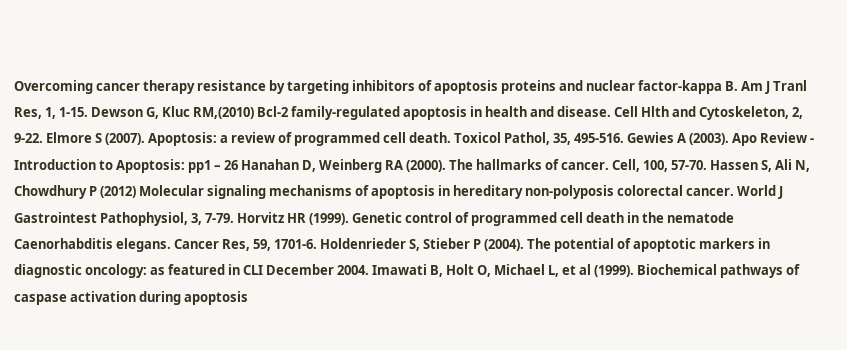Overcoming cancer therapy resistance by targeting inhibitors of apoptosis proteins and nuclear factor-kappa B. Am J Tranl Res, 1, 1-15. Dewson G, Kluc RM,(2010) Bcl-2 family-regulated apoptosis in health and disease. Cell Hlth and Cytoskeleton, 2, 9-22. Elmore S (2007). Apoptosis: a review of programmed cell death. Toxicol Pathol, 35, 495-516. Gewies A (2003). Apo Review - Introduction to Apoptosis: pp1 – 26 Hanahan D, Weinberg RA (2000). The hallmarks of cancer. Cell, 100, 57-70. Hassen S, Ali N, Chowdhury P (2012) Molecular signaling mechanisms of apoptosis in hereditary non-polyposis colorectal cancer. World J Gastrointest Pathophysiol, 3, 7-79. Horvitz HR (1999). Genetic control of programmed cell death in the nematode Caenorhabditis elegans. Cancer Res, 59, 1701-6. Holdenrieder S, Stieber P (2004). The potential of apoptotic markers in diagnostic oncology: as featured in CLI December 2004. Imawati B, Holt O, Michael L, et al (1999). Biochemical pathways of caspase activation during apoptosis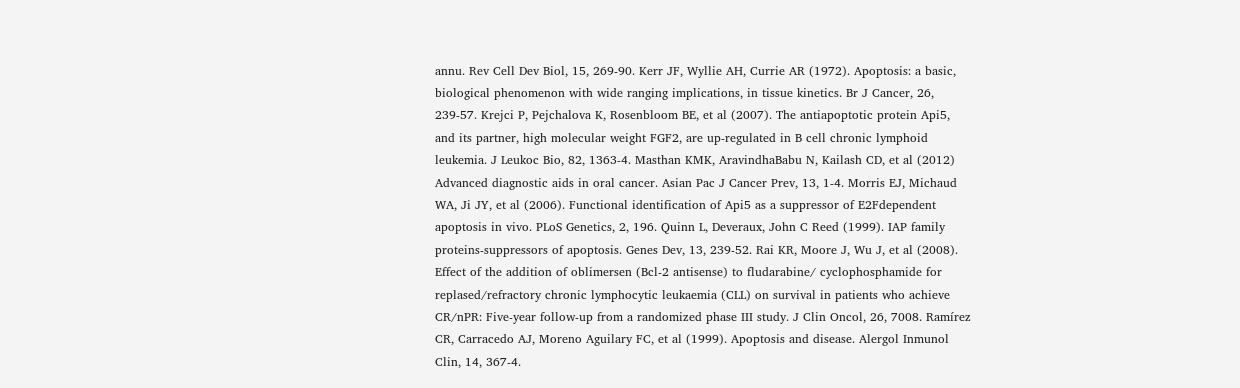annu. Rev Cell Dev Biol, 15, 269-90. Kerr JF, Wyllie AH, Currie AR (1972). Apoptosis: a basic, biological phenomenon with wide ranging implications, in tissue kinetics. Br J Cancer, 26, 239-57. Krejci P, Pejchalova K, Rosenbloom BE, et al (2007). The antiapoptotic protein Api5, and its partner, high molecular weight FGF2, are up-regulated in B cell chronic lymphoid leukemia. J Leukoc Bio, 82, 1363-4. Masthan KMK, AravindhaBabu N, Kailash CD, et al (2012) Advanced diagnostic aids in oral cancer. Asian Pac J Cancer Prev, 13, 1-4. Morris EJ, Michaud WA, Ji JY, et al (2006). Functional identification of Api5 as a suppressor of E2Fdependent apoptosis in vivo. PLoS Genetics, 2, 196. Quinn L, Deveraux, John C Reed (1999). IAP family proteins-suppressors of apoptosis. Genes Dev, 13, 239-52. Rai KR, Moore J, Wu J, et al (2008). Effect of the addition of oblimersen (Bcl-2 antisense) to fludarabine/ cyclophosphamide for replased/refractory chronic lymphocytic leukaemia (CLL) on survival in patients who achieve CR/nPR: Five-year follow-up from a randomized phase III study. J Clin Oncol, 26, 7008. Ramírez CR, Carracedo AJ, Moreno Aguilary FC, et al (1999). Apoptosis and disease. Alergol Inmunol Clin, 14, 367-4.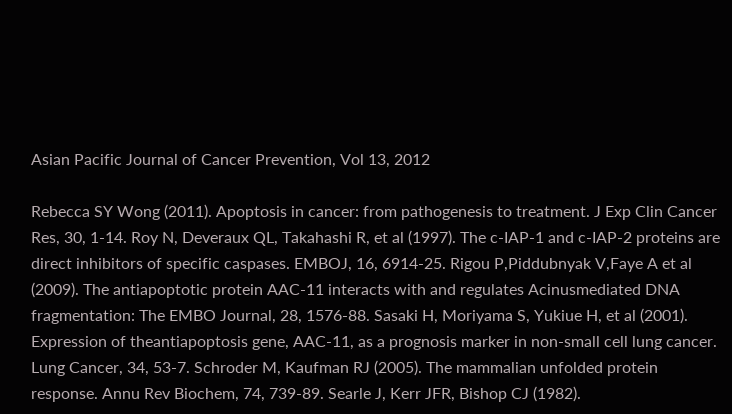Asian Pacific Journal of Cancer Prevention, Vol 13, 2012

Rebecca SY Wong (2011). Apoptosis in cancer: from pathogenesis to treatment. J Exp Clin Cancer Res, 30, 1-14. Roy N, Deveraux QL, Takahashi R, et al (1997). The c-IAP-1 and c-IAP-2 proteins are direct inhibitors of specific caspases. EMBOJ, 16, 6914-25. Rigou P,Piddubnyak V,Faye A et al (2009). The antiapoptotic protein AAC-11 interacts with and regulates Acinusmediated DNA fragmentation: The EMBO Journal, 28, 1576-88. Sasaki H, Moriyama S, Yukiue H, et al (2001). Expression of theantiapoptosis gene, AAC-11, as a prognosis marker in non-small cell lung cancer. Lung Cancer, 34, 53-7. Schroder M, Kaufman RJ (2005). The mammalian unfolded protein response. Annu Rev Biochem, 74, 739-89. Searle J, Kerr JFR, Bishop CJ (1982).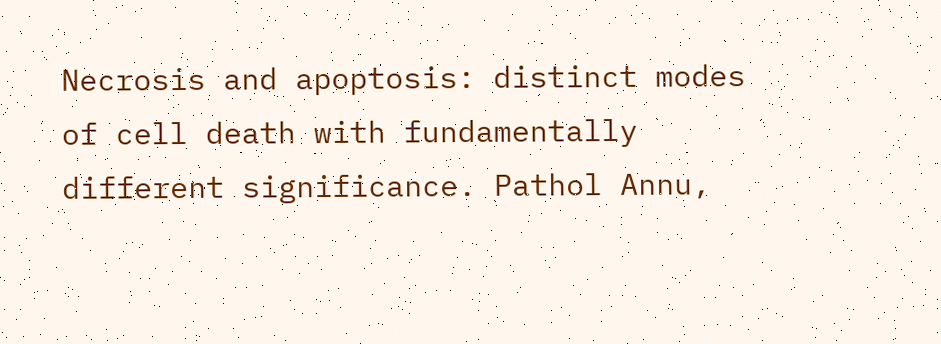Necrosis and apoptosis: distinct modes of cell death with fundamentally different significance. Pathol Annu,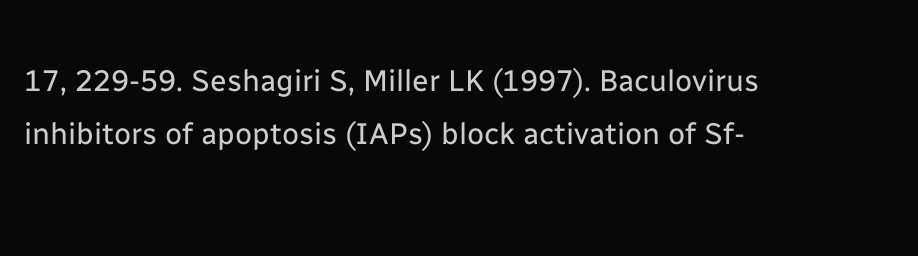17, 229-59. Seshagiri S, Miller LK (1997). Baculovirus inhibitors of apoptosis (IAPs) block activation of Sf-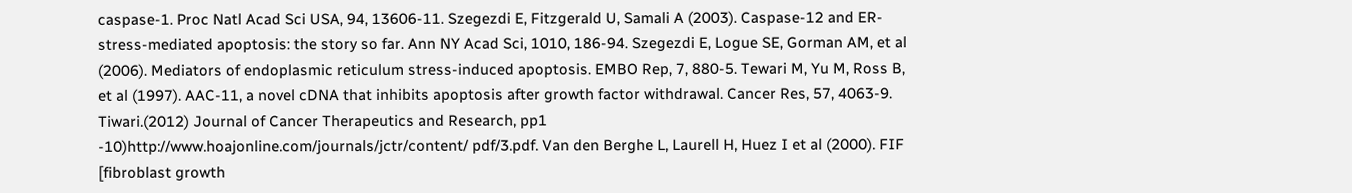caspase-1. Proc Natl Acad Sci USA, 94, 13606-11. Szegezdi E, Fitzgerald U, Samali A (2003). Caspase-12 and ER-stress-mediated apoptosis: the story so far. Ann NY Acad Sci, 1010, 186-94. Szegezdi E, Logue SE, Gorman AM, et al (2006). Mediators of endoplasmic reticulum stress-induced apoptosis. EMBO Rep, 7, 880-5. Tewari M, Yu M, Ross B, et al (1997). AAC-11, a novel cDNA that inhibits apoptosis after growth factor withdrawal. Cancer Res, 57, 4063-9. Tiwari.(2012) Journal of Cancer Therapeutics and Research, pp1 -10)http://www.hoajonline.com/journals/jctr/content/ pdf/3.pdf. Van den Berghe L, Laurell H, Huez I et al (2000). FIF [fibroblast growth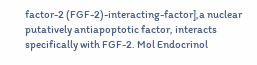factor-2 (FGF-2)-interacting-factor],a nuclear putatively antiapoptotic factor, interacts specifically with FGF-2. Mol Endocrinol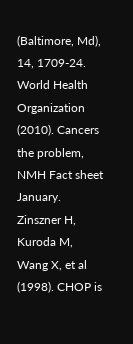(Baltimore, Md), 14, 1709-24. World Health Organization (2010). Cancers the problem, NMH Fact sheet January. Zinszner H, Kuroda M, Wang X, et al (1998). CHOP is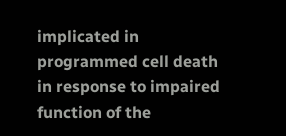implicated in programmed cell death in response to impaired function of the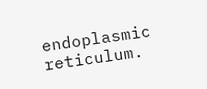endoplasmic reticulum.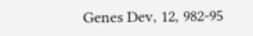Genes Dev, 12, 982-95